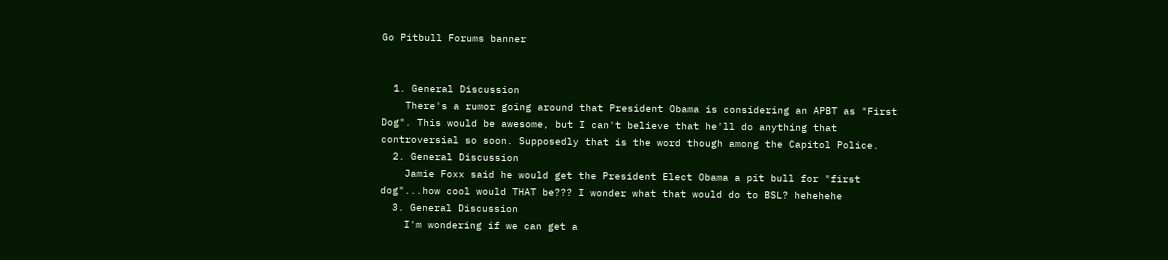Go Pitbull Forums banner


  1. General Discussion
    There's a rumor going around that President Obama is considering an APBT as "First Dog". This would be awesome, but I can't believe that he'll do anything that controversial so soon. Supposedly that is the word though among the Capitol Police.
  2. General Discussion
    Jamie Foxx said he would get the President Elect Obama a pit bull for "first dog"...how cool would THAT be??? I wonder what that would do to BSL? hehehehe
  3. General Discussion
    I'm wondering if we can get a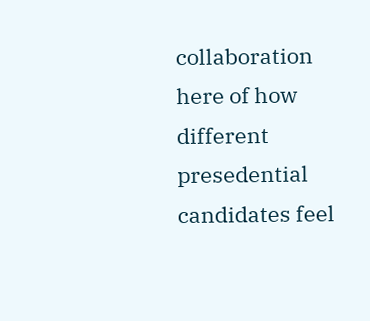collaboration here of how different presedential candidates feel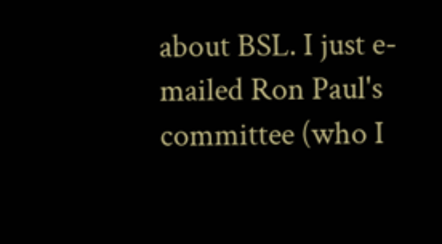about BSL. I just e-mailed Ron Paul's committee (who I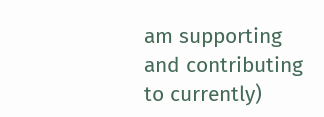am supporting and contributing to currently)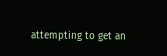attempting to get an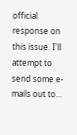official response on this issue. I'll attempt to send some e-mails out to...